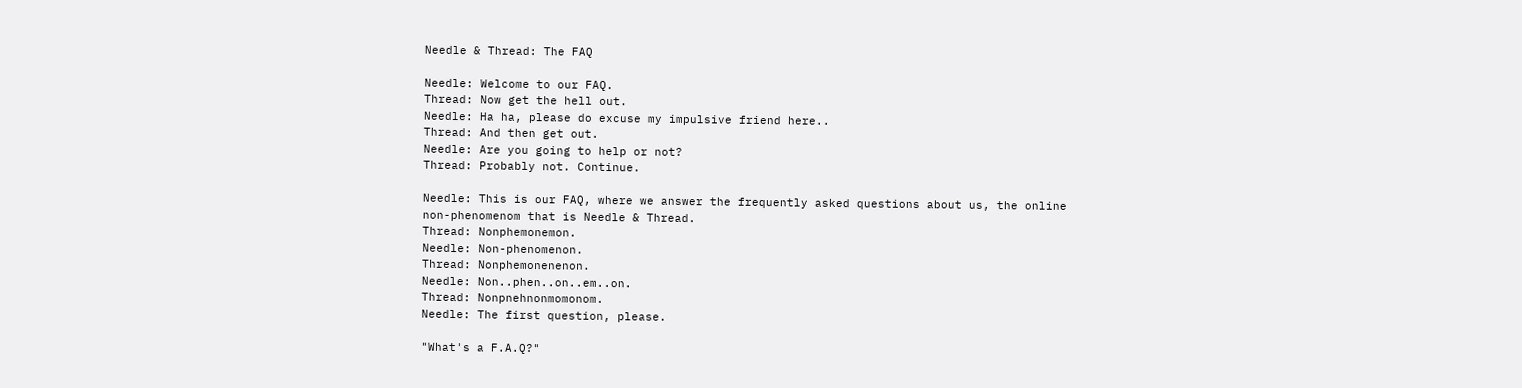Needle & Thread: The FAQ

Needle: Welcome to our FAQ.
Thread: Now get the hell out.
Needle: Ha ha, please do excuse my impulsive friend here..
Thread: And then get out.
Needle: Are you going to help or not?
Thread: Probably not. Continue.

Needle: This is our FAQ, where we answer the frequently asked questions about us, the online
non-phenomenom that is Needle & Thread.
Thread: Nonphemonemon.
Needle: Non-phenomenon.
Thread: Nonphemonenenon.
Needle: Non..phen..on..em..on.
Thread: Nonpnehnonmomonom.
Needle: The first question, please.

"What's a F.A.Q?"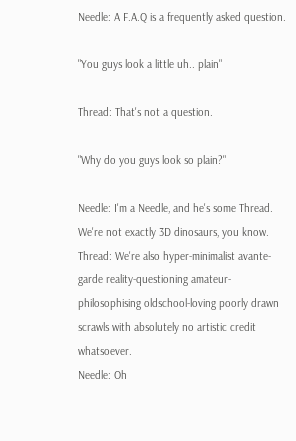Needle: A F.A.Q is a frequently asked question.

"You guys look a little uh.. plain"

Thread: That's not a question.

"Why do you guys look so plain?"

Needle: I'm a Needle, and he's some Thread. We're not exactly 3D dinosaurs, you know.
Thread: We're also hyper-minimalist avante-garde reality-questioning amateur-philosophising oldschool-loving poorly drawn scrawls with absolutely no artistic credit whatsoever.
Needle: Oh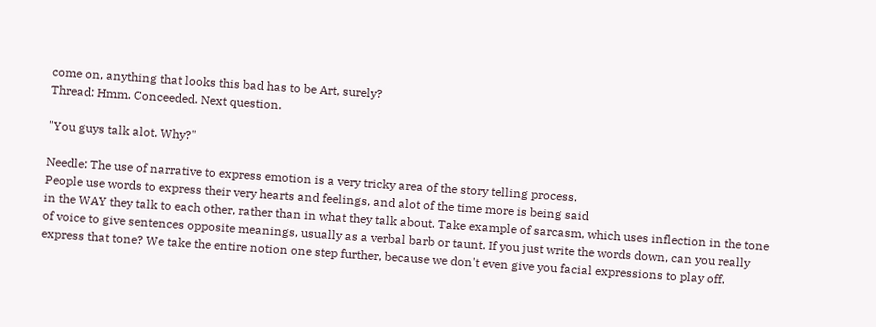come on, anything that looks this bad has to be Art, surely?
Thread: Hmm. Conceeded. Next question.

"You guys talk alot. Why?"

Needle: The use of narrative to express emotion is a very tricky area of the story telling process.
People use words to express their very hearts and feelings, and alot of the time more is being said
in the WAY they talk to each other, rather than in what they talk about. Take example of sarcasm, which uses inflection in the tone of voice to give sentences opposite meanings, usually as a verbal barb or taunt. If you just write the words down, can you really express that tone? We take the entire notion one step further, because we don't even give you facial expressions to play off.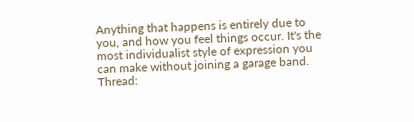Anything that happens is entirely due to you, and how you feel things occur. It's the most individualist style of expression you can make without joining a garage band.
Thread: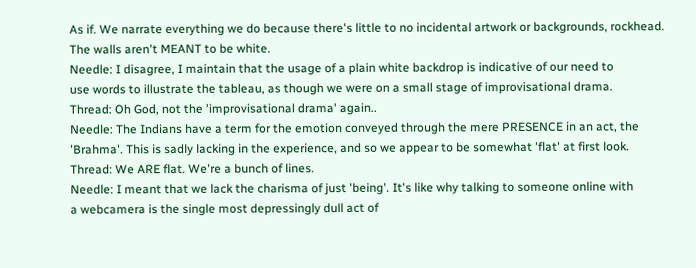As if. We narrate everything we do because there's little to no incidental artwork or backgrounds, rockhead. The walls aren't MEANT to be white.
Needle: I disagree, I maintain that the usage of a plain white backdrop is indicative of our need to
use words to illustrate the tableau, as though we were on a small stage of improvisational drama.
Thread: Oh God, not the 'improvisational drama' again..
Needle: The Indians have a term for the emotion conveyed through the mere PRESENCE in an act, the 'Brahma'. This is sadly lacking in the experience, and so we appear to be somewhat 'flat' at first look.
Thread: We ARE flat. We're a bunch of lines.
Needle: I meant that we lack the charisma of just 'being'. It's like why talking to someone online with
a webcamera is the single most depressingly dull act of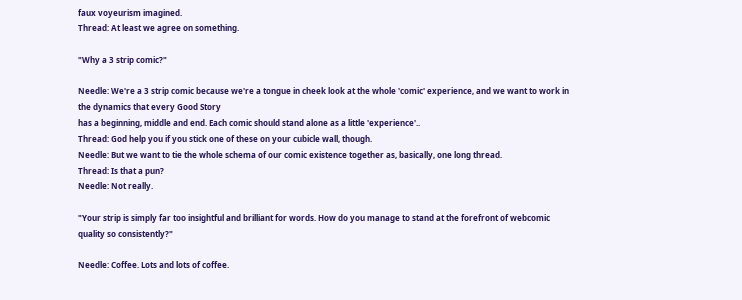faux voyeurism imagined.
Thread: At least we agree on something.

"Why a 3 strip comic?"

Needle: We're a 3 strip comic because we're a tongue in cheek look at the whole 'comic' experience, and we want to work in the dynamics that every Good Story
has a beginning, middle and end. Each comic should stand alone as a little 'experience'..
Thread: God help you if you stick one of these on your cubicle wall, though.
Needle: But we want to tie the whole schema of our comic existence together as, basically, one long thread.
Thread: Is that a pun?
Needle: Not really.

"Your strip is simply far too insightful and brilliant for words. How do you manage to stand at the forefront of webcomic quality so consistently?"

Needle: Coffee. Lots and lots of coffee.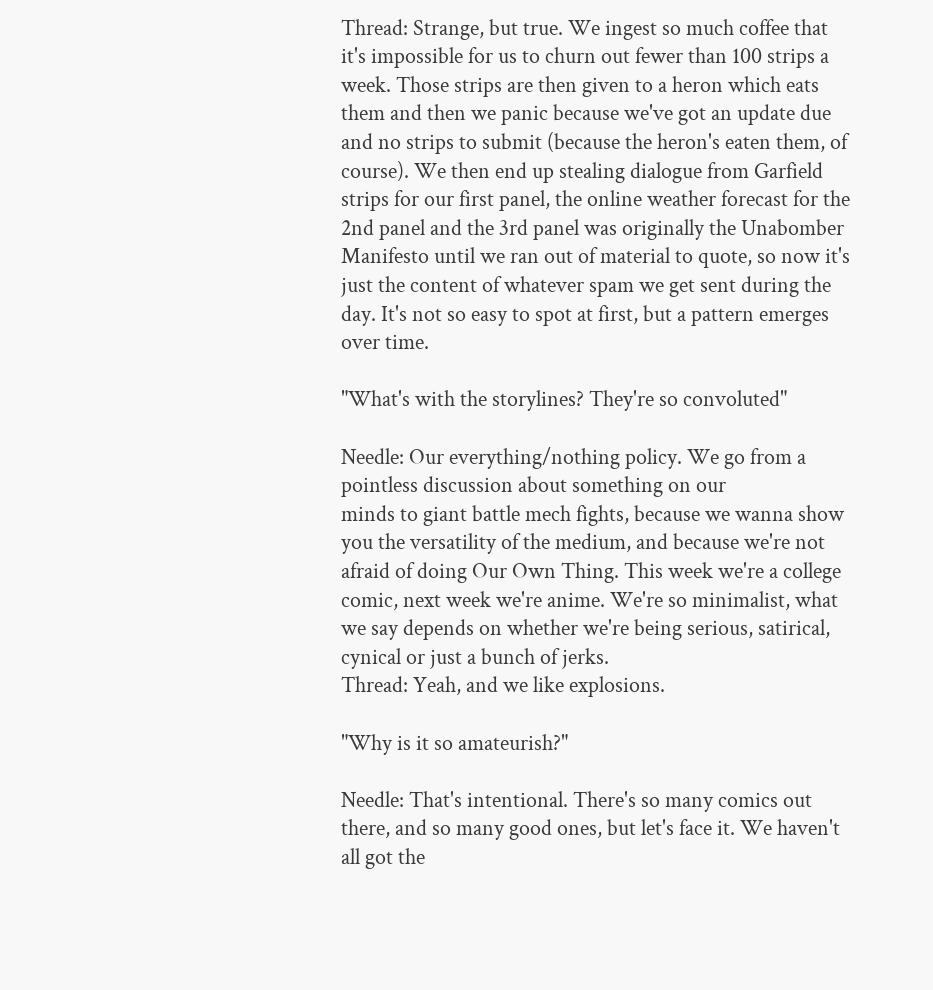Thread: Strange, but true. We ingest so much coffee that it's impossible for us to churn out fewer than 100 strips a week. Those strips are then given to a heron which eats them and then we panic because we've got an update due and no strips to submit (because the heron's eaten them, of course). We then end up stealing dialogue from Garfield strips for our first panel, the online weather forecast for the 2nd panel and the 3rd panel was originally the Unabomber Manifesto until we ran out of material to quote, so now it's just the content of whatever spam we get sent during the day. It's not so easy to spot at first, but a pattern emerges over time.

"What's with the storylines? They're so convoluted"

Needle: Our everything/nothing policy. We go from a pointless discussion about something on our
minds to giant battle mech fights, because we wanna show you the versatility of the medium, and because we're not afraid of doing Our Own Thing. This week we're a college comic, next week we're anime. We're so minimalist, what we say depends on whether we're being serious, satirical, cynical or just a bunch of jerks.
Thread: Yeah, and we like explosions.

"Why is it so amateurish?"

Needle: That's intentional. There's so many comics out there, and so many good ones, but let's face it. We haven't all got the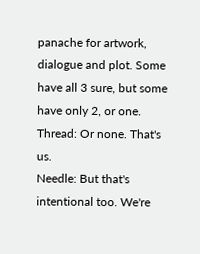panache for artwork, dialogue and plot. Some have all 3 sure, but some have only 2, or one.
Thread: Or none. That's us.
Needle: But that's intentional too. We're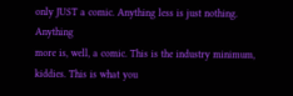only JUST a comic. Anything less is just nothing. Anything
more is, well, a comic. This is the industry minimum, kiddies. This is what you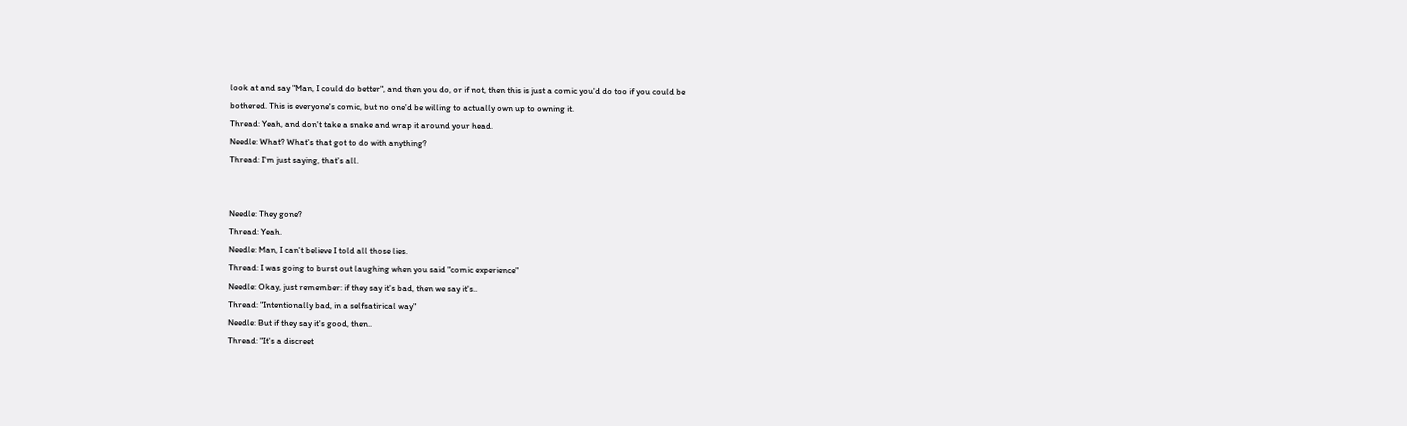look at and say "Man, I could do better", and then you do, or if not, then this is just a comic you'd do too if you could be
bothered. This is everyone's comic, but no one'd be willing to actually own up to owning it.
Thread: Yeah, and don't take a snake and wrap it around your head.
Needle: What? What's that got to do with anything?
Thread: I'm just saying, that's all.


Needle: They gone?
Thread: Yeah.
Needle: Man, I can't believe I told all those lies.
Thread: I was going to burst out laughing when you said "comic experience"
Needle: Okay, just remember: if they say it's bad, then we say it's..
Thread: "Intentionally bad, in a selfsatirical way"
Needle: But if they say it's good, then..
Thread: "It's a discreet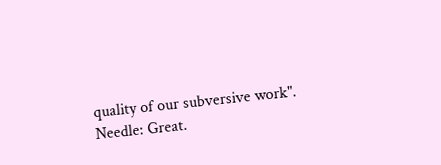quality of our subversive work".
Needle: Great.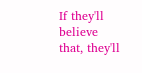If they'll believe that, they'll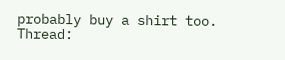probably buy a shirt too.
Thread: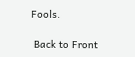Fools.

 Back to Front